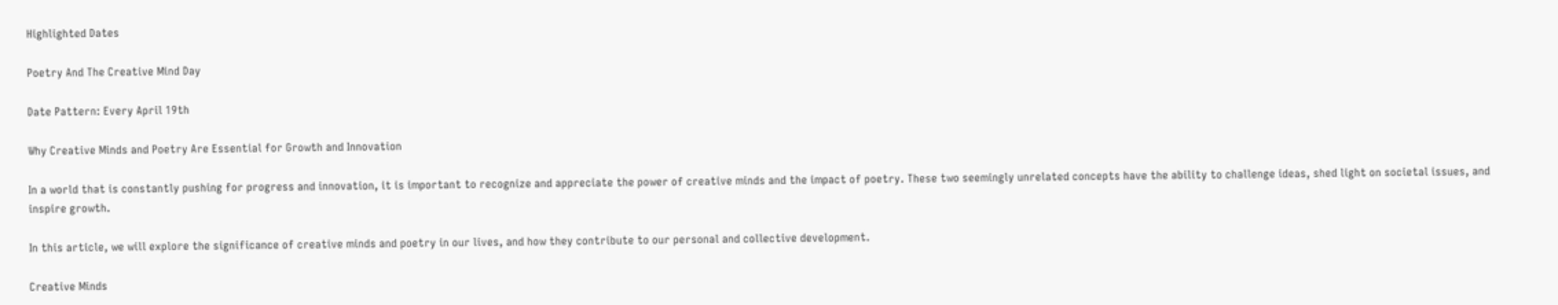Highlighted Dates

Poetry And The Creative Mind Day

Date Pattern: Every April 19th

Why Creative Minds and Poetry Are Essential for Growth and Innovation

In a world that is constantly pushing for progress and innovation, it is important to recognize and appreciate the power of creative minds and the impact of poetry. These two seemingly unrelated concepts have the ability to challenge ideas, shed light on societal issues, and inspire growth.

In this article, we will explore the significance of creative minds and poetry in our lives, and how they contribute to our personal and collective development.

Creative Minds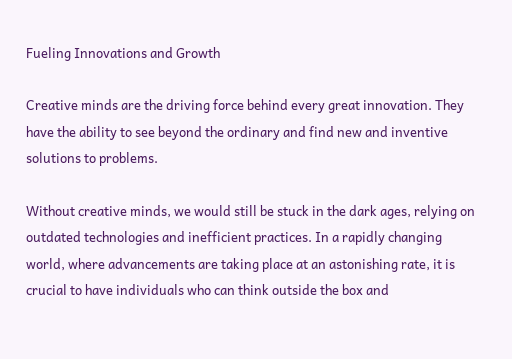Fueling Innovations and Growth

Creative minds are the driving force behind every great innovation. They have the ability to see beyond the ordinary and find new and inventive solutions to problems.

Without creative minds, we would still be stuck in the dark ages, relying on outdated technologies and inefficient practices. In a rapidly changing world, where advancements are taking place at an astonishing rate, it is crucial to have individuals who can think outside the box and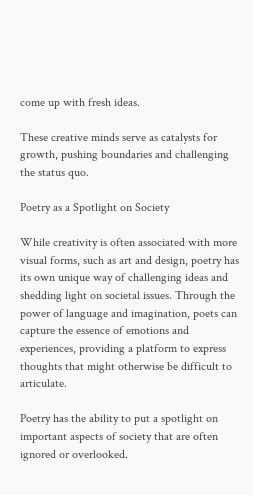come up with fresh ideas.

These creative minds serve as catalysts for growth, pushing boundaries and challenging the status quo.

Poetry as a Spotlight on Society

While creativity is often associated with more visual forms, such as art and design, poetry has its own unique way of challenging ideas and shedding light on societal issues. Through the power of language and imagination, poets can capture the essence of emotions and experiences, providing a platform to express thoughts that might otherwise be difficult to articulate.

Poetry has the ability to put a spotlight on important aspects of society that are often ignored or overlooked.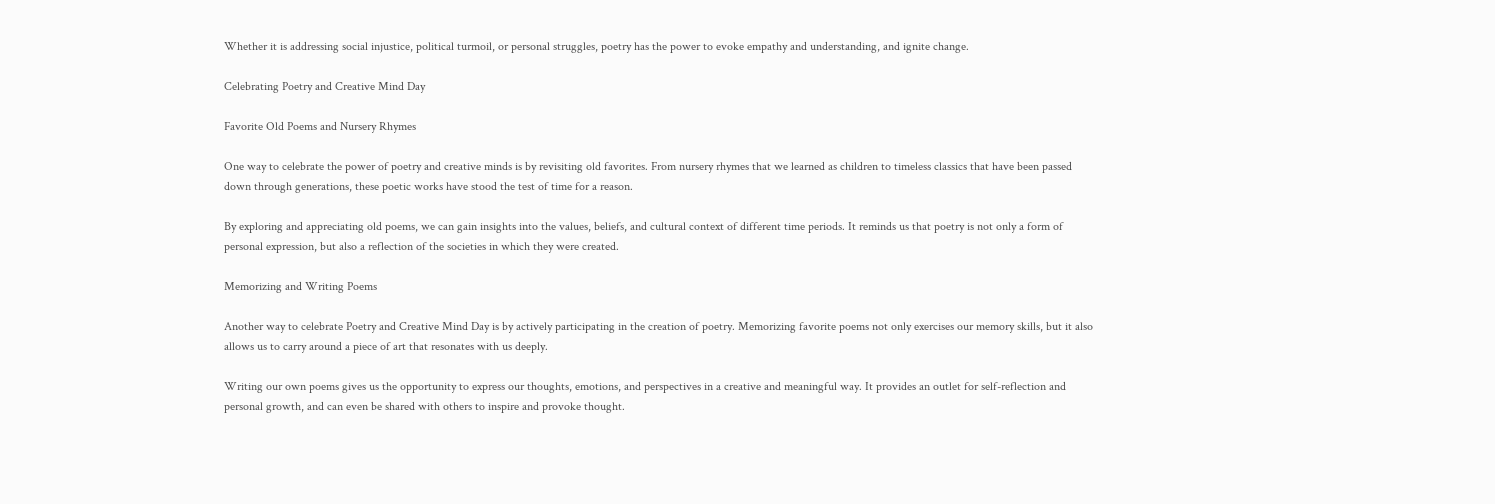Whether it is addressing social injustice, political turmoil, or personal struggles, poetry has the power to evoke empathy and understanding, and ignite change.

Celebrating Poetry and Creative Mind Day

Favorite Old Poems and Nursery Rhymes

One way to celebrate the power of poetry and creative minds is by revisiting old favorites. From nursery rhymes that we learned as children to timeless classics that have been passed down through generations, these poetic works have stood the test of time for a reason.

By exploring and appreciating old poems, we can gain insights into the values, beliefs, and cultural context of different time periods. It reminds us that poetry is not only a form of personal expression, but also a reflection of the societies in which they were created.

Memorizing and Writing Poems

Another way to celebrate Poetry and Creative Mind Day is by actively participating in the creation of poetry. Memorizing favorite poems not only exercises our memory skills, but it also allows us to carry around a piece of art that resonates with us deeply.

Writing our own poems gives us the opportunity to express our thoughts, emotions, and perspectives in a creative and meaningful way. It provides an outlet for self-reflection and personal growth, and can even be shared with others to inspire and provoke thought.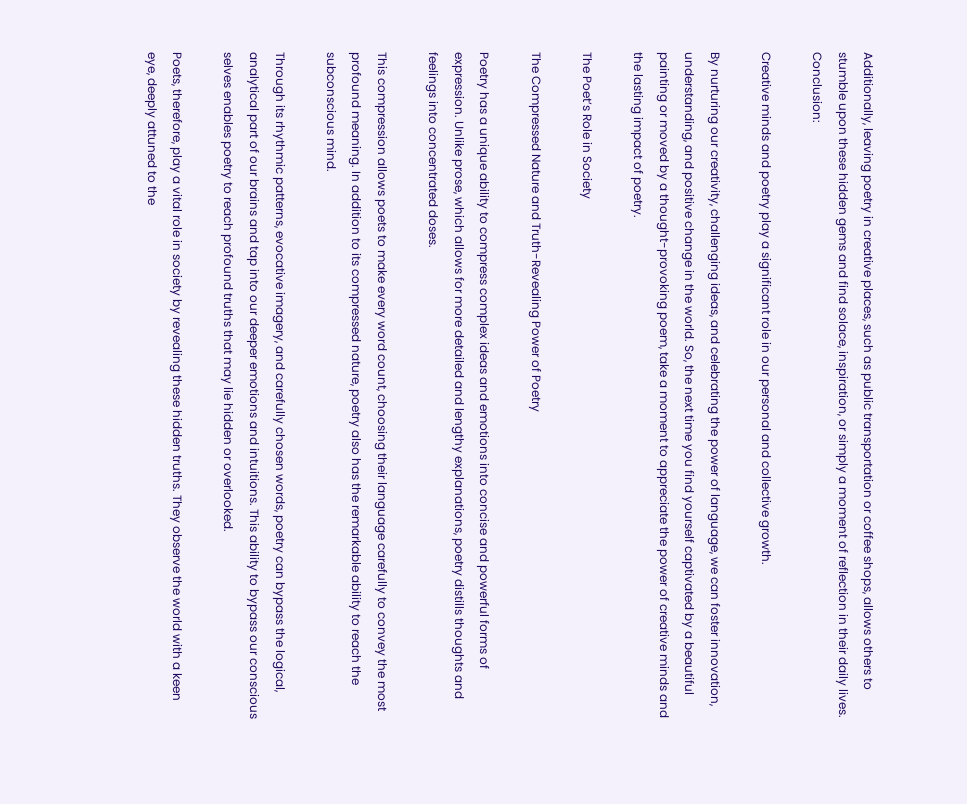Additionally, leaving poetry in creative places, such as public transportation or coffee shops, allows others to stumble upon these hidden gems and find solace, inspiration, or simply a moment of reflection in their daily lives. Conclusion:

Creative minds and poetry play a significant role in our personal and collective growth.

By nurturing our creativity, challenging ideas, and celebrating the power of language, we can foster innovation, understanding, and positive change in the world. So, the next time you find yourself captivated by a beautiful painting or moved by a thought-provoking poem, take a moment to appreciate the power of creative minds and the lasting impact of poetry.

The Poet’s Role in Society

The Compressed Nature and Truth-Revealing Power of Poetry

Poetry has a unique ability to compress complex ideas and emotions into concise and powerful forms of expression. Unlike prose, which allows for more detailed and lengthy explanations, poetry distills thoughts and feelings into concentrated doses.

This compression allows poets to make every word count, choosing their language carefully to convey the most profound meaning. In addition to its compressed nature, poetry also has the remarkable ability to reach the subconscious mind.

Through its rhythmic patterns, evocative imagery, and carefully chosen words, poetry can bypass the logical, analytical part of our brains and tap into our deeper emotions and intuitions. This ability to bypass our conscious selves enables poetry to reach profound truths that may lie hidden or overlooked.

Poets, therefore, play a vital role in society by revealing these hidden truths. They observe the world with a keen eye, deeply attuned to the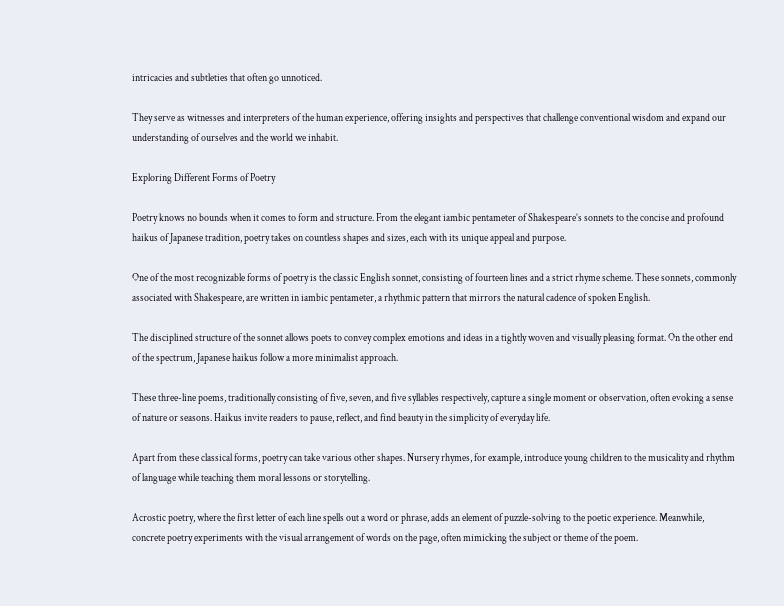intricacies and subtleties that often go unnoticed.

They serve as witnesses and interpreters of the human experience, offering insights and perspectives that challenge conventional wisdom and expand our understanding of ourselves and the world we inhabit.

Exploring Different Forms of Poetry

Poetry knows no bounds when it comes to form and structure. From the elegant iambic pentameter of Shakespeare’s sonnets to the concise and profound haikus of Japanese tradition, poetry takes on countless shapes and sizes, each with its unique appeal and purpose.

One of the most recognizable forms of poetry is the classic English sonnet, consisting of fourteen lines and a strict rhyme scheme. These sonnets, commonly associated with Shakespeare, are written in iambic pentameter, a rhythmic pattern that mirrors the natural cadence of spoken English.

The disciplined structure of the sonnet allows poets to convey complex emotions and ideas in a tightly woven and visually pleasing format. On the other end of the spectrum, Japanese haikus follow a more minimalist approach.

These three-line poems, traditionally consisting of five, seven, and five syllables respectively, capture a single moment or observation, often evoking a sense of nature or seasons. Haikus invite readers to pause, reflect, and find beauty in the simplicity of everyday life.

Apart from these classical forms, poetry can take various other shapes. Nursery rhymes, for example, introduce young children to the musicality and rhythm of language while teaching them moral lessons or storytelling.

Acrostic poetry, where the first letter of each line spells out a word or phrase, adds an element of puzzle-solving to the poetic experience. Meanwhile, concrete poetry experiments with the visual arrangement of words on the page, often mimicking the subject or theme of the poem.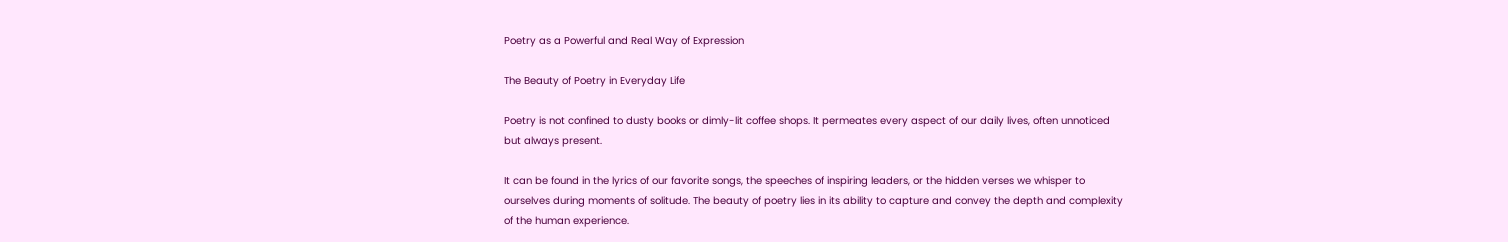Poetry as a Powerful and Real Way of Expression

The Beauty of Poetry in Everyday Life

Poetry is not confined to dusty books or dimly-lit coffee shops. It permeates every aspect of our daily lives, often unnoticed but always present.

It can be found in the lyrics of our favorite songs, the speeches of inspiring leaders, or the hidden verses we whisper to ourselves during moments of solitude. The beauty of poetry lies in its ability to capture and convey the depth and complexity of the human experience.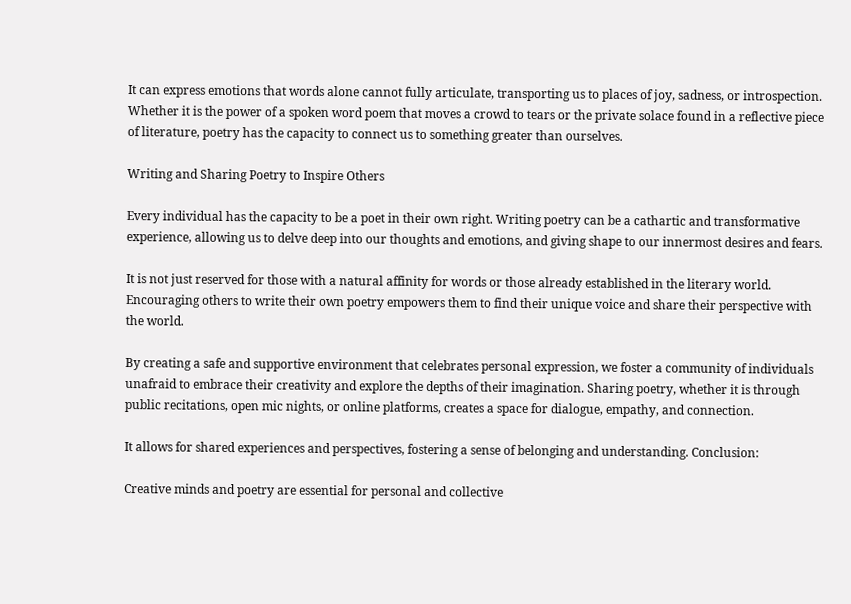It can express emotions that words alone cannot fully articulate, transporting us to places of joy, sadness, or introspection. Whether it is the power of a spoken word poem that moves a crowd to tears or the private solace found in a reflective piece of literature, poetry has the capacity to connect us to something greater than ourselves.

Writing and Sharing Poetry to Inspire Others

Every individual has the capacity to be a poet in their own right. Writing poetry can be a cathartic and transformative experience, allowing us to delve deep into our thoughts and emotions, and giving shape to our innermost desires and fears.

It is not just reserved for those with a natural affinity for words or those already established in the literary world. Encouraging others to write their own poetry empowers them to find their unique voice and share their perspective with the world.

By creating a safe and supportive environment that celebrates personal expression, we foster a community of individuals unafraid to embrace their creativity and explore the depths of their imagination. Sharing poetry, whether it is through public recitations, open mic nights, or online platforms, creates a space for dialogue, empathy, and connection.

It allows for shared experiences and perspectives, fostering a sense of belonging and understanding. Conclusion:

Creative minds and poetry are essential for personal and collective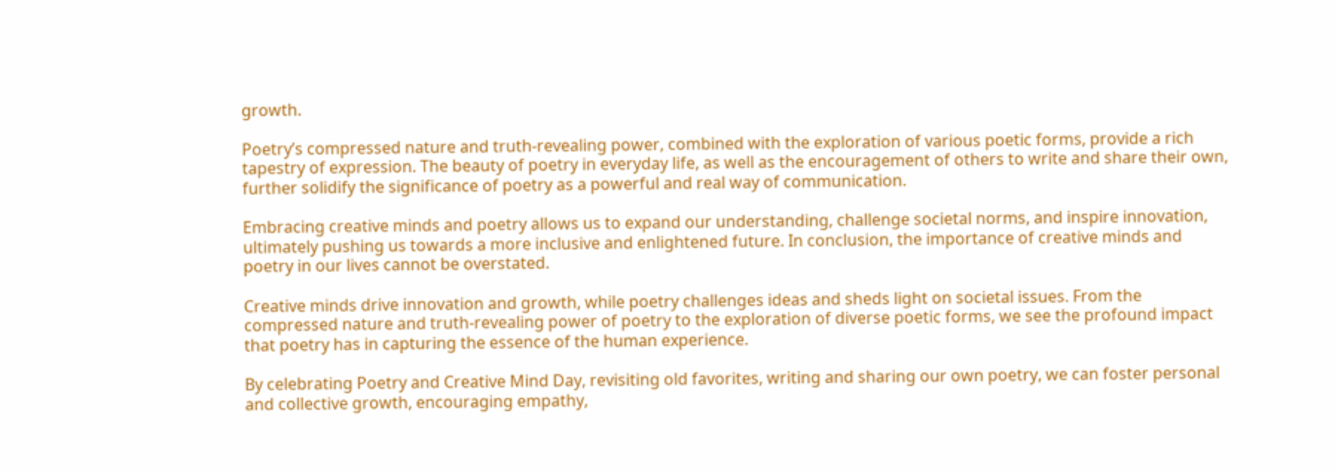growth.

Poetry’s compressed nature and truth-revealing power, combined with the exploration of various poetic forms, provide a rich tapestry of expression. The beauty of poetry in everyday life, as well as the encouragement of others to write and share their own, further solidify the significance of poetry as a powerful and real way of communication.

Embracing creative minds and poetry allows us to expand our understanding, challenge societal norms, and inspire innovation, ultimately pushing us towards a more inclusive and enlightened future. In conclusion, the importance of creative minds and poetry in our lives cannot be overstated.

Creative minds drive innovation and growth, while poetry challenges ideas and sheds light on societal issues. From the compressed nature and truth-revealing power of poetry to the exploration of diverse poetic forms, we see the profound impact that poetry has in capturing the essence of the human experience.

By celebrating Poetry and Creative Mind Day, revisiting old favorites, writing and sharing our own poetry, we can foster personal and collective growth, encouraging empathy,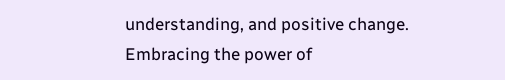understanding, and positive change. Embracing the power of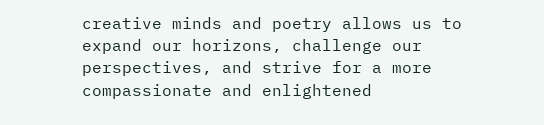creative minds and poetry allows us to expand our horizons, challenge our perspectives, and strive for a more compassionate and enlightened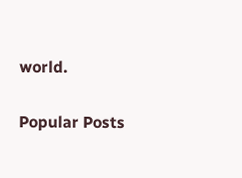world.

Popular Posts